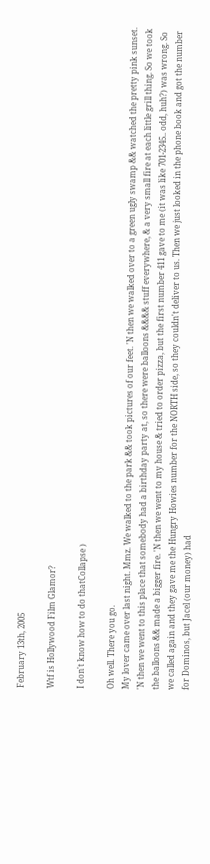February 13th, 2005

Wtf is Hollywood Film Glamor?

I don't know how to do thatCollapse )

Oh well. There you go.
My lover came over last night. Mmz. We walked to the park && took pictures of our feet. 'N then we walked over to a green ugly swamp && watched the pretty pink sunset. 'N then we went to this place that somebody had a birthday party at, so there were balloons &&&& stuff everywhere, & a very small fire at each little grill thing. So we took the balloons && made a bigger fire. 'N then we went to my house & tried to order pizza, but the first number 411 gave to me (it was like 701-2345.. odd, huh?) was wrong. So we called again and they gave me the Hungry Howies number for the NORTH side, so they couldn't deliver to us. Then we just looked in the phone book and got the number for Dominos, but Jacel (our money) had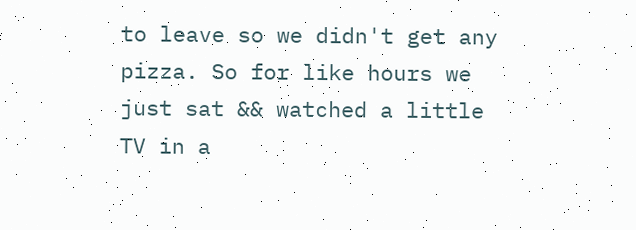to leave so we didn't get any pizza. So for like hours we just sat && watched a little TV in a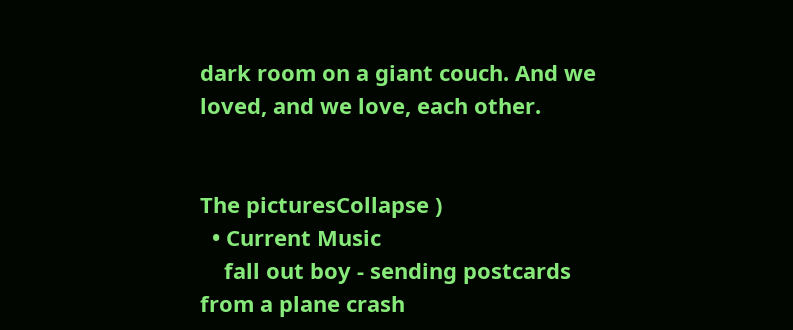dark room on a giant couch. And we loved, and we love, each other.


The picturesCollapse )
  • Current Music
    fall out boy - sending postcards from a plane crash